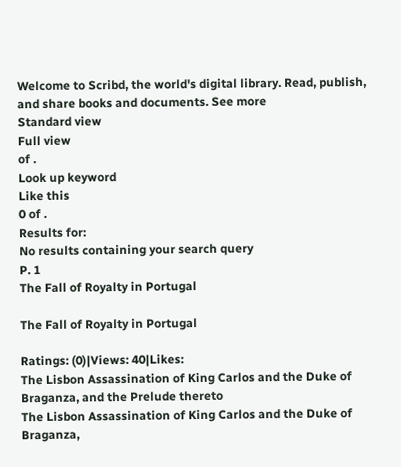Welcome to Scribd, the world's digital library. Read, publish, and share books and documents. See more
Standard view
Full view
of .
Look up keyword
Like this
0 of .
Results for:
No results containing your search query
P. 1
The Fall of Royalty in Portugal

The Fall of Royalty in Portugal

Ratings: (0)|Views: 40|Likes:
The Lisbon Assassination of King Carlos and the Duke of Braganza, and the Prelude thereto
The Lisbon Assassination of King Carlos and the Duke of Braganza,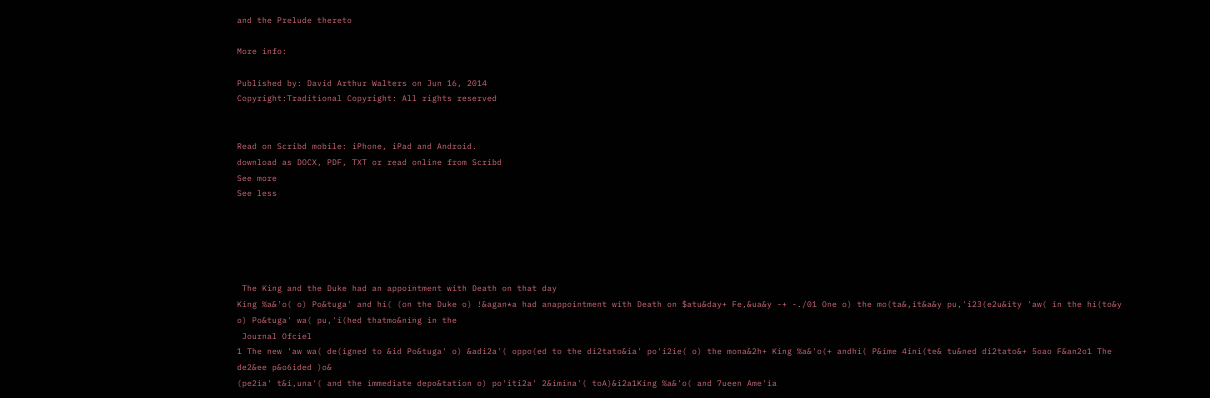and the Prelude thereto

More info:

Published by: David Arthur Walters on Jun 16, 2014
Copyright:Traditional Copyright: All rights reserved


Read on Scribd mobile: iPhone, iPad and Android.
download as DOCX, PDF, TXT or read online from Scribd
See more
See less





 The King and the Duke had an appointment with Death on that day
King %a&'o( o) Po&tuga' and hi( (on the Duke o) !&agan*a had anappointment with Death on $atu&day+ Fe,&ua&y -+ -./01 One o) the mo(ta&,it&a&y pu,'i23(e2u&ity 'aw( in the hi(to&y o) Po&tuga' wa( pu,'i(hed thatmo&ning in the
 Journal Ofciel
1 The new 'aw wa( de(igned to &id Po&tuga' o) &adi2a'( oppo(ed to the di2tato&ia' po'i2ie( o) the mona&2h+ King %a&'o(+ andhi( P&ime 4ini(te& tu&ned di2tato&+ 5oao F&an2o1 The de2&ee p&o6ided )o&
(pe2ia' t&i,una'( and the immediate depo&tation o) po'iti2a' 2&imina'( toA)&i2a1King %a&'o( and 7ueen Ame'ia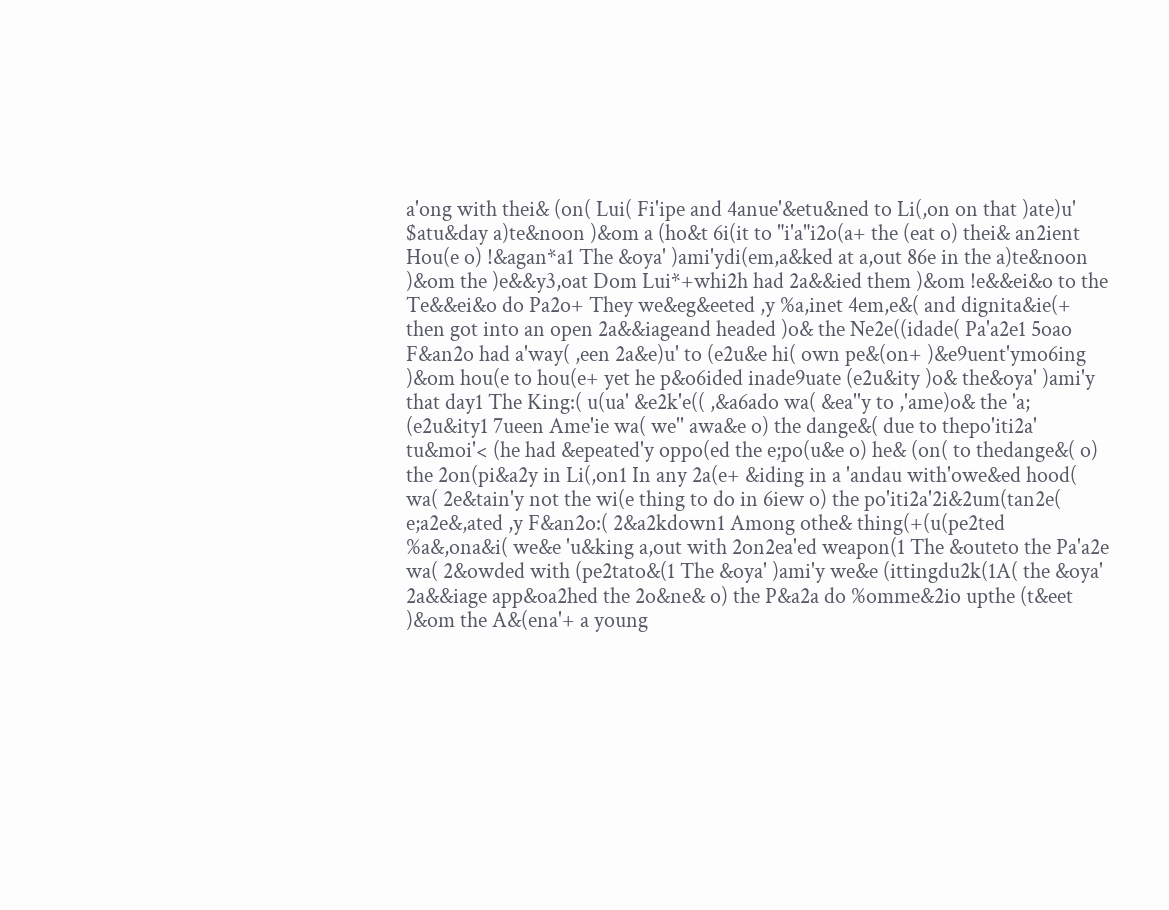a'ong with thei& (on( Lui( Fi'ipe and 4anue'&etu&ned to Li(,on on that )ate)u' $atu&day a)te&noon )&om a (ho&t 6i(it to "i'a"i2o(a+ the (eat o) thei& an2ient Hou(e o) !&agan*a1 The &oya' )ami'ydi(em,a&ked at a,out 86e in the a)te&noon )&om the )e&&y3,oat Dom Lui*+whi2h had 2a&&ied them )&om !e&&ei&o to the Te&&ei&o do Pa2o+ They we&eg&eeted ,y %a,inet 4em,e&( and dignita&ie(+ then got into an open 2a&&iageand headed )o& the Ne2e((idade( Pa'a2e1 5oao F&an2o had a'way( ,een 2a&e)u' to (e2u&e hi( own pe&(on+ )&e9uent'ymo6ing )&om hou(e to hou(e+ yet he p&o6ided inade9uate (e2u&ity )o& the&oya' )ami'y that day1 The King:( u(ua' &e2k'e(( ,&a6ado wa( &ea''y to ,'ame)o& the 'a; (e2u&ity1 7ueen Ame'ie wa( we'' awa&e o) the dange&( due to thepo'iti2a' tu&moi'< (he had &epeated'y oppo(ed the e;po(u&e o) he& (on( to thedange&( o) the 2on(pi&a2y in Li(,on1 In any 2a(e+ &iding in a 'andau with'owe&ed hood( wa( 2e&tain'y not the wi(e thing to do in 6iew o) the po'iti2a'2i&2um(tan2e( e;a2e&,ated ,y F&an2o:( 2&a2kdown1 Among othe& thing(+(u(pe2ted %a&,ona&i( we&e 'u&king a,out with 2on2ea'ed weapon(1 The &outeto the Pa'a2e wa( 2&owded with (pe2tato&(1 The &oya' )ami'y we&e (ittingdu2k(1A( the &oya' 2a&&iage app&oa2hed the 2o&ne& o) the P&a2a do %omme&2io upthe (t&eet )&om the A&(ena'+ a young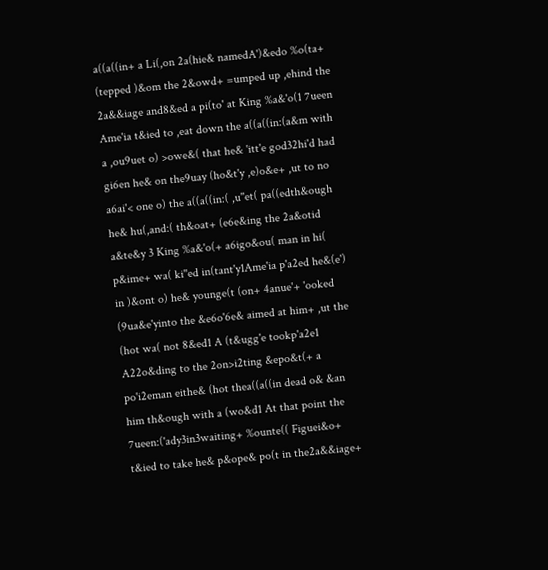a((a((in+ a Li(,on 2a(hie& namedA')&edo %o(ta+ (tepped )&om the 2&owd+ =umped up ,ehind the 2a&&iage and8&ed a pi(to' at King %a&'o(1 7ueen Ame'ia t&ied to ,eat down the a((a((in:(a&m with a ,ou9uet o) >owe&( that he& 'itt'e god32hi'd had gi6en he& on the9uay (ho&t'y ,e)o&e+ ,ut to no a6ai'< one o) the a((a((in:( ,u''et( pa((edth&ough he& hu(,and:( th&oat+ (e6e&ing the 2a&otid a&te&y 3 King %a&'o(+ a6igo&ou( man in hi( p&ime+ wa( ki''ed in(tant'y1Ame'ia p'a2ed he&(e') in )&ont o) he& younge(t (on+ 4anue'+ 'ooked (9ua&e'yinto the &e6o'6e& aimed at him+ ,ut the (hot wa( not 8&ed1 A (t&ugg'e tookp'a2e1 A22o&ding to the 2on>i2ting &epo&t(+ a po'i2eman eithe& (hot thea((a((in dead o& &an him th&ough with a (wo&d1 At that point the 7ueen:('ady3in3waiting+ %ounte(( Figuei&o+ t&ied to take he& p&ope& po(t in the2a&&iage+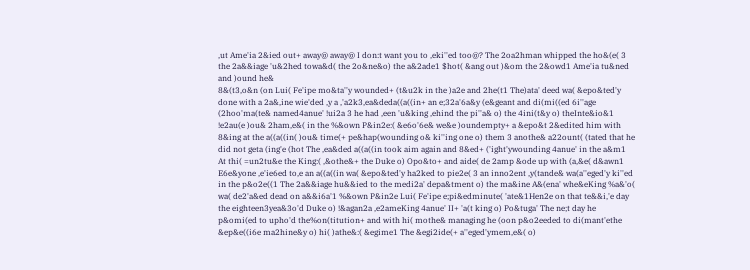,ut Ame'ia 2&ied out+ away@ away@ I don:t want you to ,eki''ed too@? The 2oa2hman whipped the ho&(e( 3 the 2a&&iage 'u&2hed towa&d( the 2o&ne&o) the a&2ade1 $hot( &ang out )&om the 2&owd1 Ame'ia tu&ned and )ound he&
8&(t3,o&n (on Lui( Fe'ipe mo&ta''y wounded+ (t&u2k in the )a2e and 2he(t1 The)ata' deed wa( &epo&ted'y done with a 2a&,ine wie'ded ,y a ,'a2k3,ea&deda((a((in+ an e;32a'6a&y (e&geant and di(mi((ed 6i''age (2hoo'ma(te& named4anue' !ui2a 3 he had ,een 'u&king ,ehind the pi''a& o) the 4ini(t&y o) theInte&io&1 !e2au(e )ou& 2ham,e&( in the %&own P&in2e:( &e6o'6e& we&e )oundempty+ a &epo&t 2&edited him with 8&ing at the a((a((in( )ou& time(+ pe&hap(wounding o& ki''ing one o) them 3 anothe& a22ount( (tated that he did not geta (ing'e (hot The ,ea&ded a((a((in took aim again and 8&ed+ ('ight'ywounding 4anue' in the a&m1 At thi( =un2tu&e the King:( ,&othe&+ the Duke o) Opo&to+ and aide( de 2amp &ode up with (a,&e( d&awn1 E6e&yone ,e'ie6ed to,e an a((a((in wa( &epo&ted'y ha2ked to pie2e( 3 an inno2ent ,y(tande& wa(a''eged'y ki''ed in the p&o2e((1 The 2a&&iage hu&&ied to the medi2a' depa&tment o) the ma&ine A&(ena' whe&eKing %a&'o( wa( de2'a&ed dead on a&&i6a'1 %&own P&in2e Lui( Fe'ipe e;pi&edminute( 'ate&1Hen2e on that te&&i,'e day the eighteen3yea&3o'd Duke o) !&agan2a ,e2ameKing 4anue' II+ 'a(t king o) Po&tuga' The ne;t day he p&omi(ed to upho'd the%on(titution+ and with hi( mothe& managing he (oon p&o2eeded to di(mant'ethe &ep&e((i6e ma2hine&y o) hi( )athe&:( &egime1 The &egi2ide(+ a''eged'ymem,e&( o)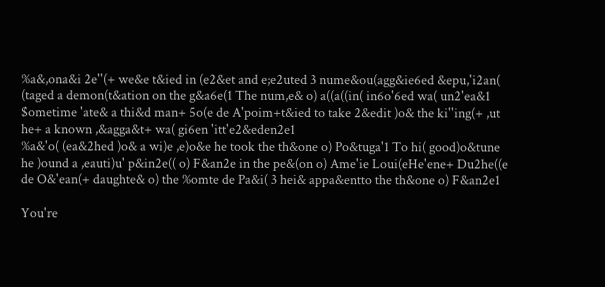%a&,ona&i 2e''(+ we&e t&ied in (e2&et and e;e2uted 3 nume&ou(agg&ie6ed &epu,'i2an( (taged a demon(t&ation on the g&a6e(1 The num,e& o) a((a((in( in6o'6ed wa( un2'ea&1 $ometime 'ate& a thi&d man+ 5o(e de A'poim+t&ied to take 2&edit )o& the ki''ing(+ ,ut he+ a known ,&agga&t+ wa( gi6en 'itt'e2&eden2e1
%a&'o( (ea&2hed )o& a wi)e ,e)o&e he took the th&one o) Po&tuga'1 To hi( good)o&tune he )ound a ,eauti)u' p&in2e(( o) F&an2e in the pe&(on o) Ame'ie Loui(eHe'ene+ Du2he((e de O&'ean(+ daughte& o) the %omte de Pa&i( 3 hei& appa&entto the th&one o) F&an2e1

You're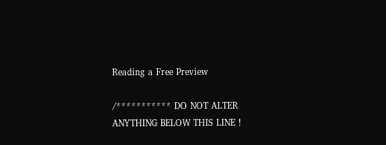Reading a Free Preview

/*********** DO NOT ALTER ANYTHING BELOW THIS LINE !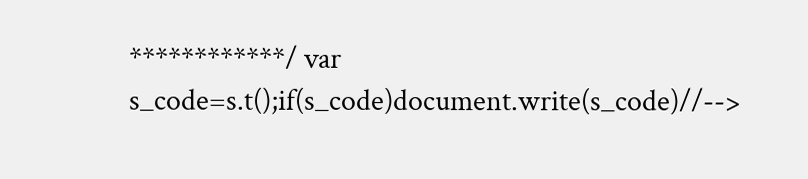************/ var s_code=s.t();if(s_code)document.write(s_code)//-->